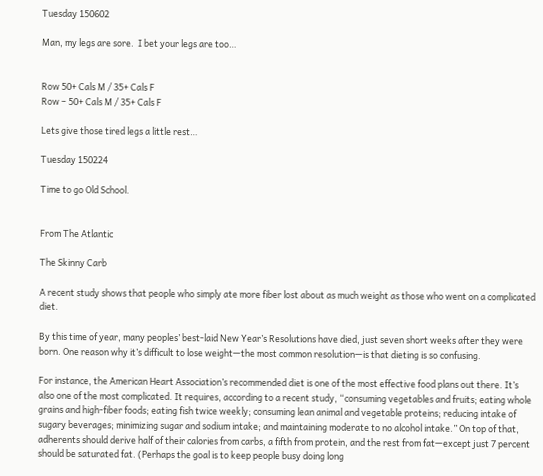Tuesday 150602

Man, my legs are sore.  I bet your legs are too…


Row 50+ Cals M / 35+ Cals F
Row – 50+ Cals M / 35+ Cals F

Lets give those tired legs a little rest…

Tuesday 150224

Time to go Old School.


From The Atlantic

The Skinny Carb

A recent study shows that people who simply ate more fiber lost about as much weight as those who went on a complicated diet.

By this time of year, many peoples’ best-laid New Year’s Resolutions have died, just seven short weeks after they were born. One reason why it’s difficult to lose weight—the most common resolution—is that dieting is so confusing.

For instance, the American Heart Association’s recommended diet is one of the most effective food plans out there. It’s also one of the most complicated. It requires, according to a recent study, “consuming vegetables and fruits; eating whole grains and high-fiber foods; eating fish twice weekly; consuming lean animal and vegetable proteins; reducing intake of sugary beverages; minimizing sugar and sodium intake; and maintaining moderate to no alcohol intake.” On top of that, adherents should derive half of their calories from carbs, a fifth from protein, and the rest from fat—except just 7 percent should be saturated fat. (Perhaps the goal is to keep people busy doing long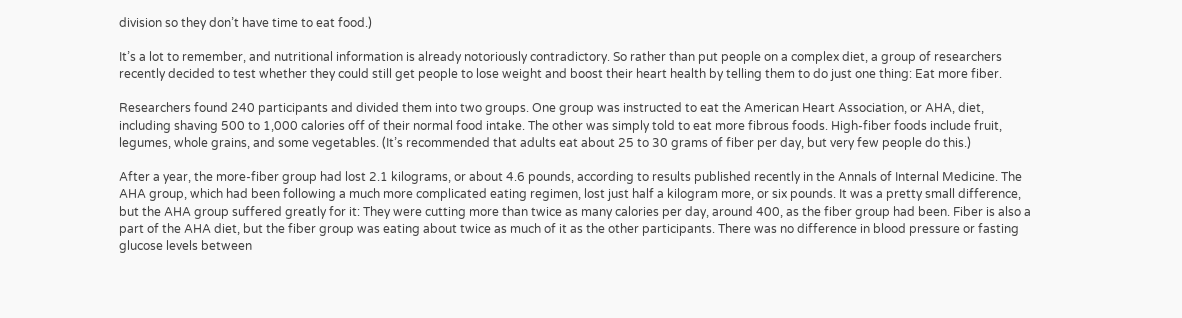division so they don’t have time to eat food.)

It’s a lot to remember, and nutritional information is already notoriously contradictory. So rather than put people on a complex diet, a group of researchers recently decided to test whether they could still get people to lose weight and boost their heart health by telling them to do just one thing: Eat more fiber.

Researchers found 240 participants and divided them into two groups. One group was instructed to eat the American Heart Association, or AHA, diet, including shaving 500 to 1,000 calories off of their normal food intake. The other was simply told to eat more fibrous foods. High-fiber foods include fruit, legumes, whole grains, and some vegetables. (It’s recommended that adults eat about 25 to 30 grams of fiber per day, but very few people do this.)

After a year, the more-fiber group had lost 2.1 kilograms, or about 4.6 pounds, according to results published recently in the Annals of Internal Medicine. The AHA group, which had been following a much more complicated eating regimen, lost just half a kilogram more, or six pounds. It was a pretty small difference, but the AHA group suffered greatly for it: They were cutting more than twice as many calories per day, around 400, as the fiber group had been. Fiber is also a part of the AHA diet, but the fiber group was eating about twice as much of it as the other participants. There was no difference in blood pressure or fasting glucose levels between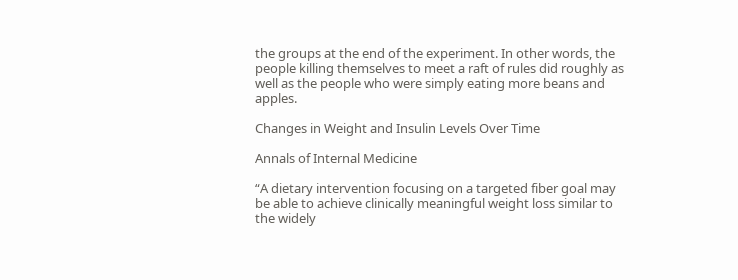the groups at the end of the experiment. In other words, the people killing themselves to meet a raft of rules did roughly as well as the people who were simply eating more beans and apples.

Changes in Weight and Insulin Levels Over Time

Annals of Internal Medicine

“A dietary intervention focusing on a targeted fiber goal may be able to achieve clinically meaningful weight loss similar to the widely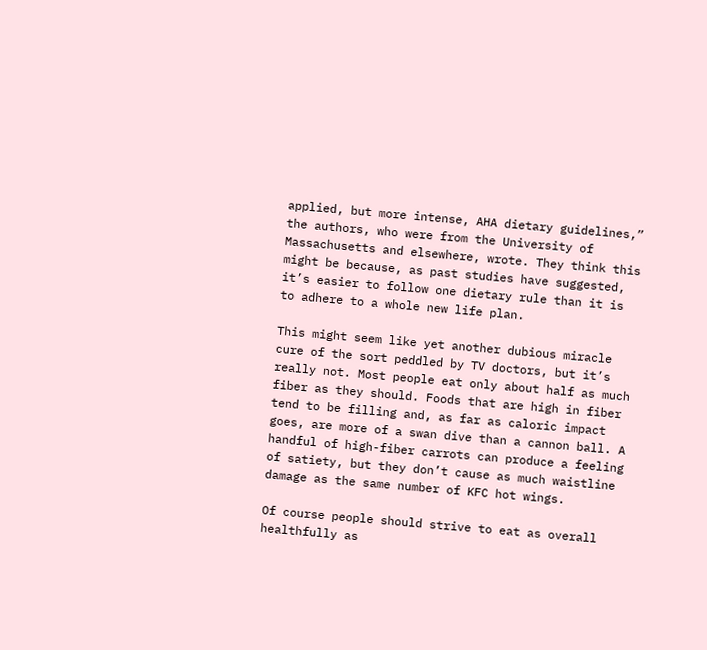applied, but more intense, AHA dietary guidelines,” the authors, who were from the University of Massachusetts and elsewhere, wrote. They think this might be because, as past studies have suggested, it’s easier to follow one dietary rule than it is to adhere to a whole new life plan.

This might seem like yet another dubious miracle cure of the sort peddled by TV doctors, but it’s really not. Most people eat only about half as much fiber as they should. Foods that are high in fiber tend to be filling and, as far as caloric impact goes, are more of a swan dive than a cannon ball. A handful of high-fiber carrots can produce a feeling of satiety, but they don’t cause as much waistline damage as the same number of KFC hot wings.

Of course people should strive to eat as overall healthfully as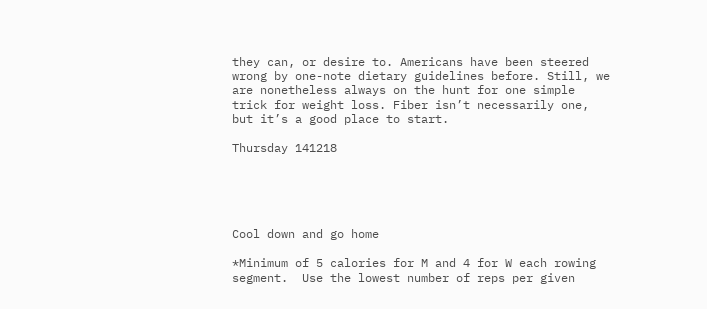they can, or desire to. Americans have been steered wrong by one-note dietary guidelines before. Still, we are nonetheless always on the hunt for one simple trick for weight loss. Fiber isn’t necessarily one, but it’s a good place to start.

Thursday 141218





Cool down and go home

*Minimum of 5 calories for M and 4 for W each rowing segment.  Use the lowest number of reps per given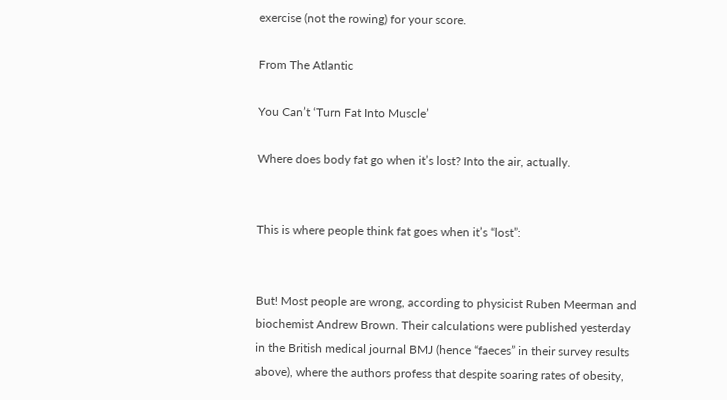exercise (not the rowing) for your score.

From The Atlantic

You Can’t ‘Turn Fat Into Muscle’

Where does body fat go when it’s lost? Into the air, actually.


This is where people think fat goes when it’s “lost”:


But! Most people are wrong, according to physicist Ruben Meerman and biochemist Andrew Brown. Their calculations were published yesterday in the British medical journal BMJ (hence “faeces” in their survey results above), where the authors profess that despite soaring rates of obesity,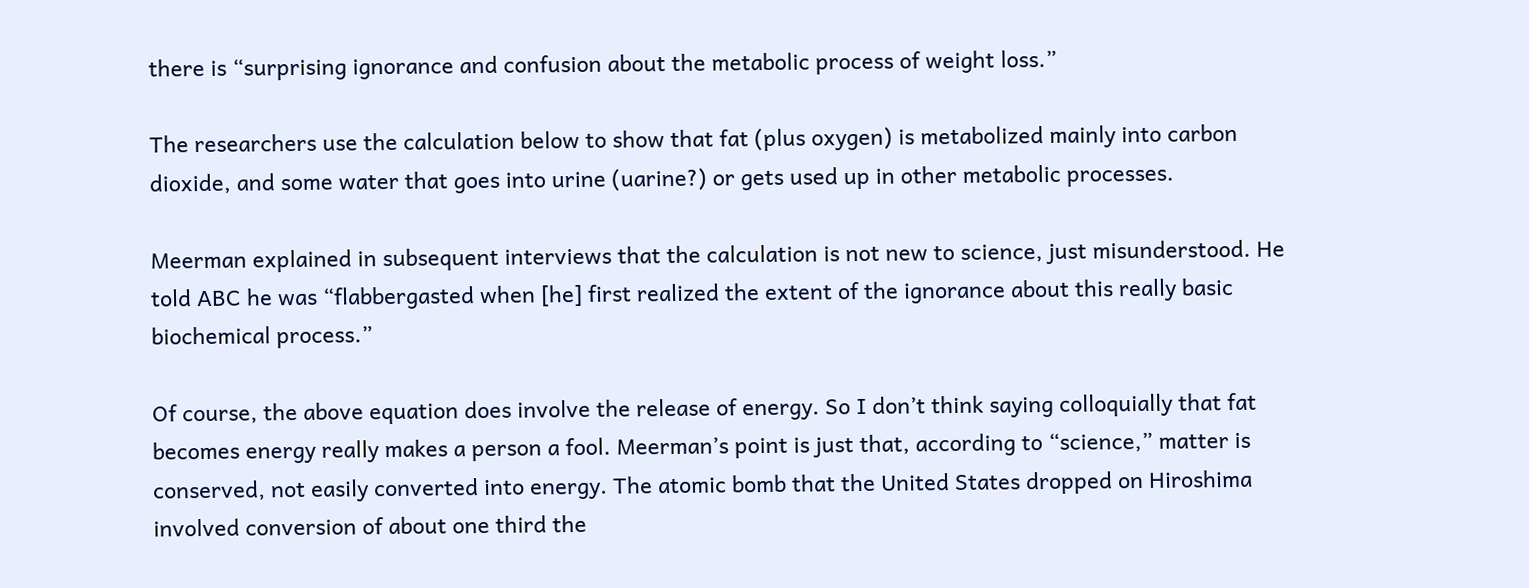there is “surprising ignorance and confusion about the metabolic process of weight loss.”

The researchers use the calculation below to show that fat (plus oxygen) is metabolized mainly into carbon dioxide, and some water that goes into urine (uarine?) or gets used up in other metabolic processes.

Meerman explained in subsequent interviews that the calculation is not new to science, just misunderstood. He told ABC he was “flabbergasted when [he] first realized the extent of the ignorance about this really basic biochemical process.”

Of course, the above equation does involve the release of energy. So I don’t think saying colloquially that fat becomes energy really makes a person a fool. Meerman’s point is just that, according to “science,” matter is conserved, not easily converted into energy. The atomic bomb that the United States dropped on Hiroshima involved conversion of about one third the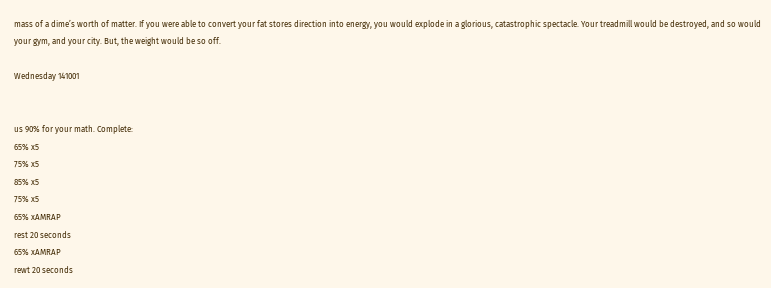mass of a dime’s worth of matter. If you were able to convert your fat stores direction into energy, you would explode in a glorious, catastrophic spectacle. Your treadmill would be destroyed, and so would your gym, and your city. But, the weight would be so off.

Wednesday 141001


us 90% for your math. Complete:
65% x5
75% x5
85% x5
75% x5
65% xAMRAP
rest 20 seconds
65% xAMRAP
rewt 20 seconds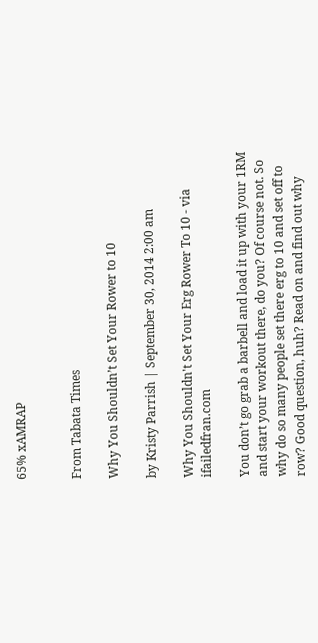65% xAMRAP


From Tabata Times

Why You Shouldn’t Set Your Rower to 10

by Kristy Parrish | September 30, 2014 2:00 am

Why You Shouldn't Set Your Erg Rower To 10 - via ifailedfran.com

You don’t go grab a barbell and load it up with your 1RM and start your workout there, do you? Of course not. So why do so many people set there erg to 10 and set off to row? Good question, huh? Read on and find out why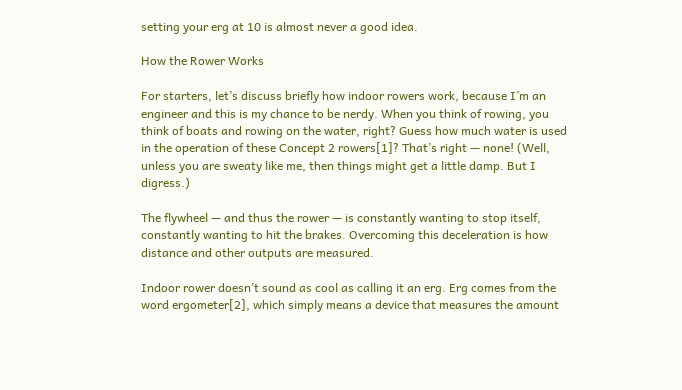setting your erg at 10 is almost never a good idea.

How the Rower Works

For starters, let’s discuss briefly how indoor rowers work, because I’m an engineer and this is my chance to be nerdy. When you think of rowing, you think of boats and rowing on the water, right? Guess how much water is used in the operation of these Concept 2 rowers[1]? That’s right — none! (Well, unless you are sweaty like me, then things might get a little damp. But I digress.)

The flywheel — and thus the rower — is constantly wanting to stop itself, constantly wanting to hit the brakes. Overcoming this deceleration is how distance and other outputs are measured.

Indoor rower doesn’t sound as cool as calling it an erg. Erg comes from the word ergometer[2], which simply means a device that measures the amount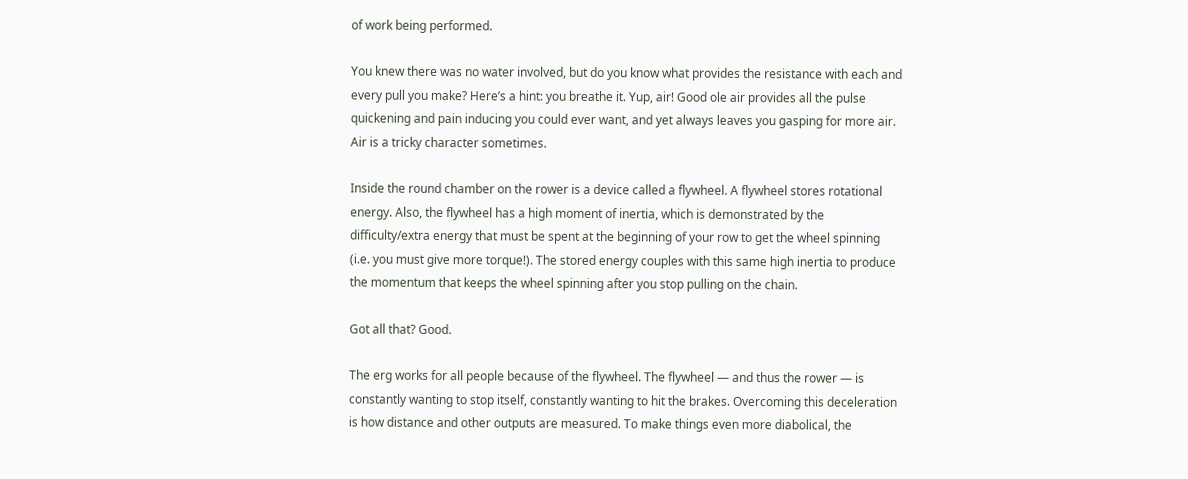of work being performed.

You knew there was no water involved, but do you know what provides the resistance with each and every pull you make? Here’s a hint: you breathe it. Yup, air! Good ole air provides all the pulse quickening and pain inducing you could ever want, and yet always leaves you gasping for more air. Air is a tricky character sometimes.

Inside the round chamber on the rower is a device called a flywheel. A flywheel stores rotational energy. Also, the flywheel has a high moment of inertia, which is demonstrated by the difficulty/extra energy that must be spent at the beginning of your row to get the wheel spinning (i.e. you must give more torque!). The stored energy couples with this same high inertia to produce the momentum that keeps the wheel spinning after you stop pulling on the chain.

Got all that? Good.

The erg works for all people because of the flywheel. The flywheel — and thus the rower — is constantly wanting to stop itself, constantly wanting to hit the brakes. Overcoming this deceleration is how distance and other outputs are measured. To make things even more diabolical, the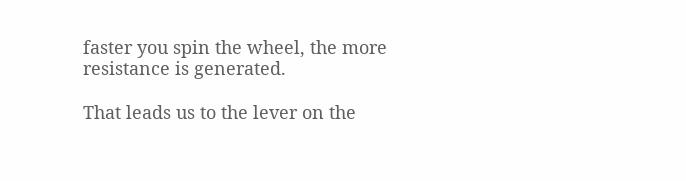faster you spin the wheel, the more resistance is generated.

That leads us to the lever on the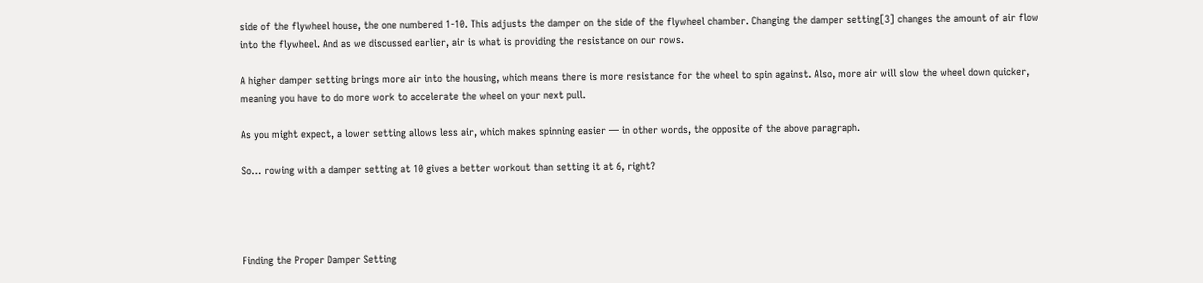side of the flywheel house, the one numbered 1-10. This adjusts the damper on the side of the flywheel chamber. Changing the damper setting[3] changes the amount of air flow into the flywheel. And as we discussed earlier, air is what is providing the resistance on our rows.

A higher damper setting brings more air into the housing, which means there is more resistance for the wheel to spin against. Also, more air will slow the wheel down quicker, meaning you have to do more work to accelerate the wheel on your next pull.

As you might expect, a lower setting allows less air, which makes spinning easier — in other words, the opposite of the above paragraph.

So… rowing with a damper setting at 10 gives a better workout than setting it at 6, right?




Finding the Proper Damper Setting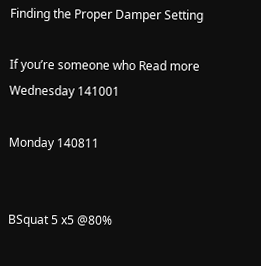Finding the Proper Damper Setting

If you’re someone who Read more Wednesday 141001

Monday 140811


BSquat 5 x5 @80%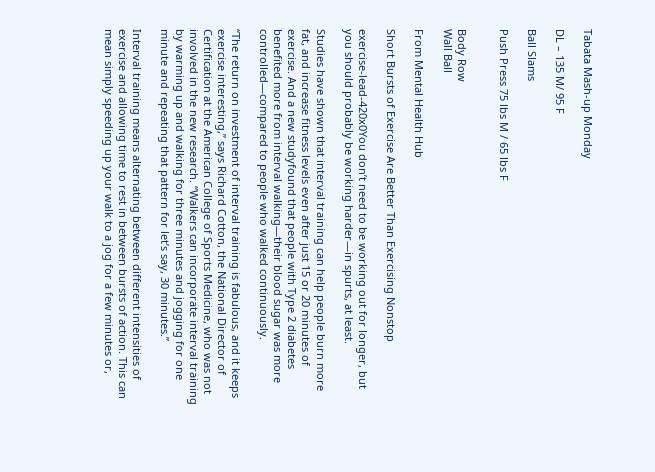Tabata Mash-up Monday

DL – 135 M/ 95 F

Ball Slams

Push Press 75 lbs M / 65 lbs F


Body Row
Wall Ball

From Mental Health Hub

Short Bursts of Exercise Are Better Than Exercising Nonstop

exercise-lead-420x0You don’t need to be working out for longer, but you should probably be working harder—in spurts, at least.

Studies have shown that interval training can help people burn more fat, and increase fitness levels even after just 15 or 20 minutes of exercise. And a new studyfound that people with Type 2 diabetes benefited more from interval walking—their blood sugar was more controlled—compared to people who walked continuously.

“The return on investment of interval training is fabulous, and it keeps exercise interesting,” says Richard Cotton, the National Director of Certification at the American College of Sports Medicine, who was not involved in the new research. “Walkers can incorporate interval training by warming up and walking for three minutes and jogging for one minute and repeating that pattern for let’s say, 30 minutes.”

Interval training means alternating between different intensities of exercise and allowing time to rest in between bursts of action. This can mean simply speeding up your walk to a jog for a few minutes or,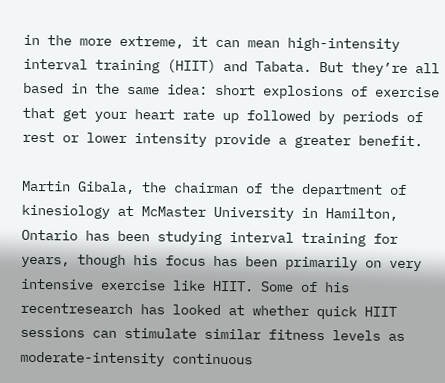in the more extreme, it can mean high-intensity interval training (HIIT) and Tabata. But they’re all based in the same idea: short explosions of exercise that get your heart rate up followed by periods of rest or lower intensity provide a greater benefit.

Martin Gibala, the chairman of the department of kinesiology at McMaster University in Hamilton, Ontario has been studying interval training for years, though his focus has been primarily on very intensive exercise like HIIT. Some of his recentresearch has looked at whether quick HIIT sessions can stimulate similar fitness levels as moderate-intensity continuous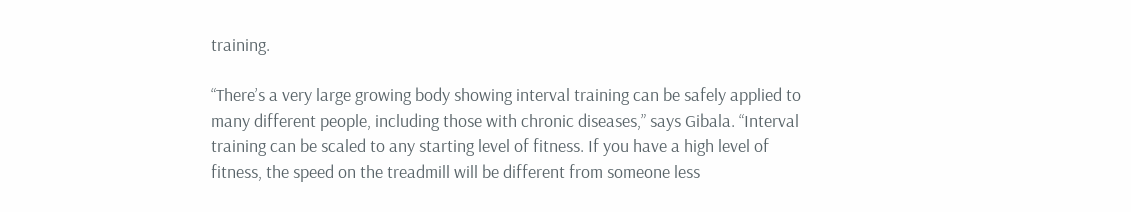training.

“There’s a very large growing body showing interval training can be safely applied to many different people, including those with chronic diseases,” says Gibala. “Interval training can be scaled to any starting level of fitness. If you have a high level of fitness, the speed on the treadmill will be different from someone less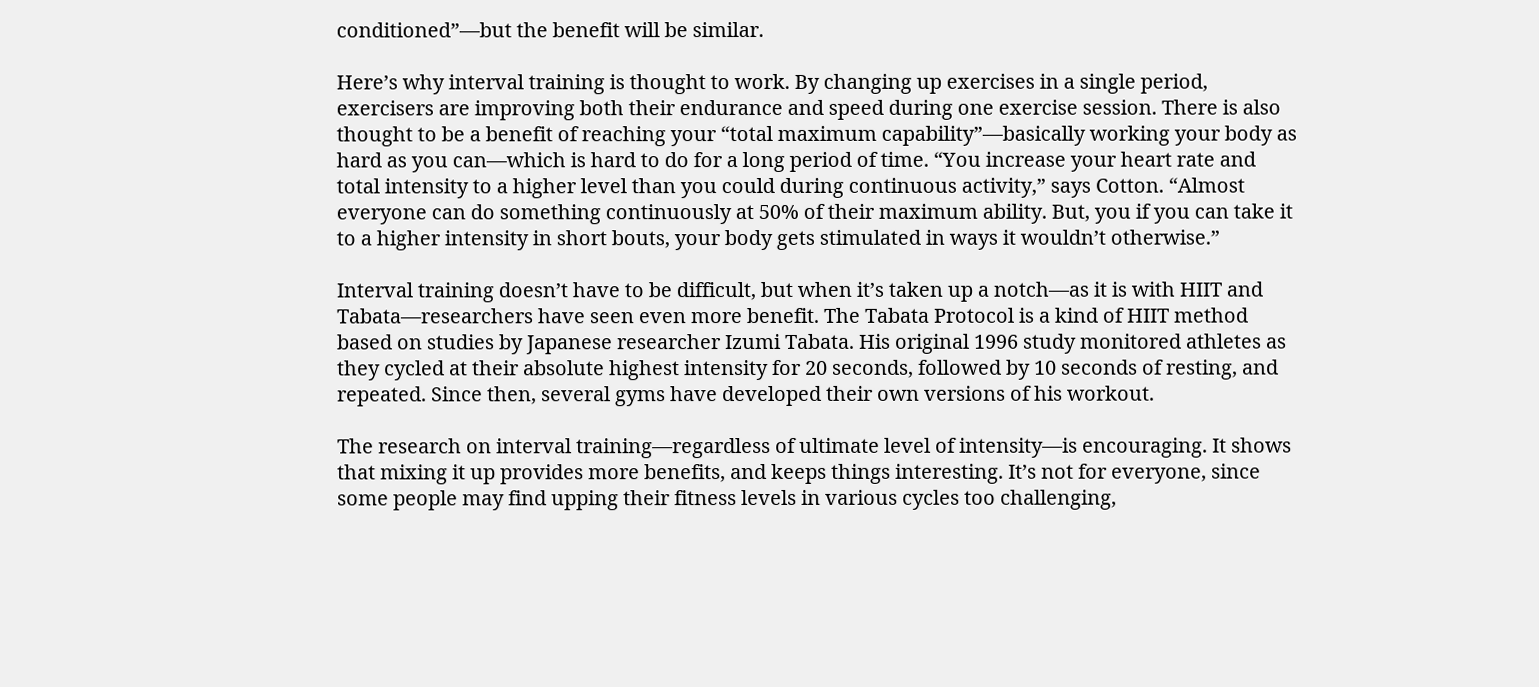conditioned”—but the benefit will be similar.

Here’s why interval training is thought to work. By changing up exercises in a single period, exercisers are improving both their endurance and speed during one exercise session. There is also thought to be a benefit of reaching your “total maximum capability”—basically working your body as hard as you can—which is hard to do for a long period of time. “You increase your heart rate and total intensity to a higher level than you could during continuous activity,” says Cotton. “Almost everyone can do something continuously at 50% of their maximum ability. But, you if you can take it to a higher intensity in short bouts, your body gets stimulated in ways it wouldn’t otherwise.”

Interval training doesn’t have to be difficult, but when it’s taken up a notch—as it is with HIIT and Tabata—researchers have seen even more benefit. The Tabata Protocol is a kind of HIIT method based on studies by Japanese researcher Izumi Tabata. His original 1996 study monitored athletes as they cycled at their absolute highest intensity for 20 seconds, followed by 10 seconds of resting, and repeated. Since then, several gyms have developed their own versions of his workout.

The research on interval training—regardless of ultimate level of intensity—is encouraging. It shows that mixing it up provides more benefits, and keeps things interesting. It’s not for everyone, since some people may find upping their fitness levels in various cycles too challenging,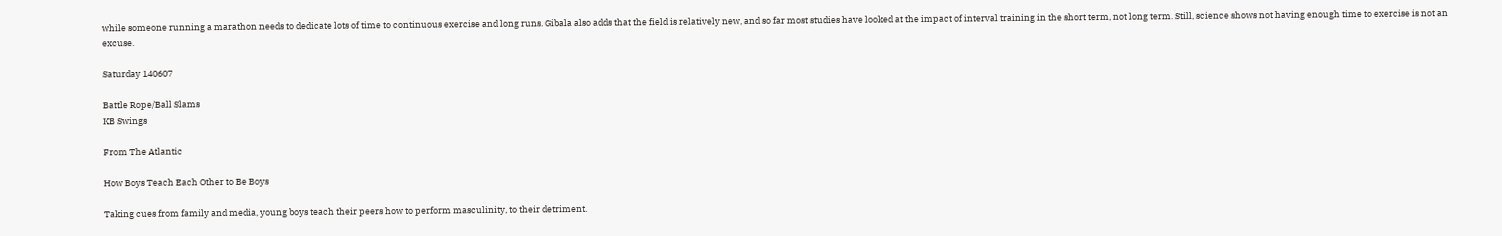while someone running a marathon needs to dedicate lots of time to continuous exercise and long runs. Gibala also adds that the field is relatively new, and so far most studies have looked at the impact of interval training in the short term, not long term. Still, science shows not having enough time to exercise is not an excuse.

Saturday 140607

Battle Rope/Ball Slams
KB Swings

From The Atlantic

How Boys Teach Each Other to Be Boys

Taking cues from family and media, young boys teach their peers how to perform masculinity, to their detriment.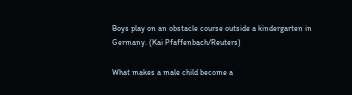Boys play on an obstacle course outside a kindergarten in Germany. (Kai Pfaffenbach/Reuters)

What makes a male child become a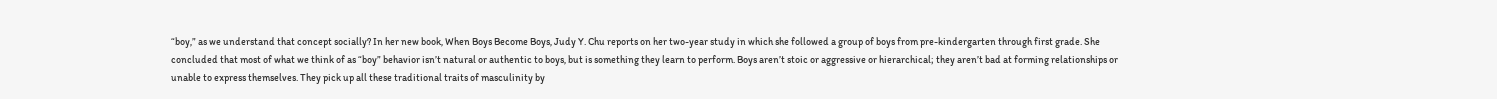“boy,” as we understand that concept socially? In her new book, When Boys Become Boys, Judy Y. Chu reports on her two-year study in which she followed a group of boys from pre-kindergarten through first grade. She concluded that most of what we think of as “boy” behavior isn’t natural or authentic to boys, but is something they learn to perform. Boys aren’t stoic or aggressive or hierarchical; they aren’t bad at forming relationships or unable to express themselves. They pick up all these traditional traits of masculinity by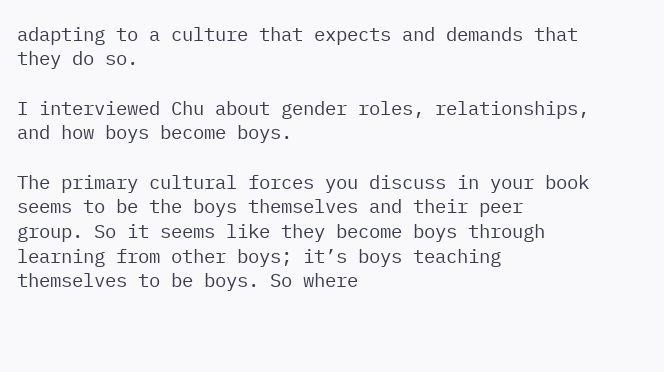adapting to a culture that expects and demands that they do so.

I interviewed Chu about gender roles, relationships, and how boys become boys.

The primary cultural forces you discuss in your book seems to be the boys themselves and their peer group. So it seems like they become boys through learning from other boys; it’s boys teaching themselves to be boys. So where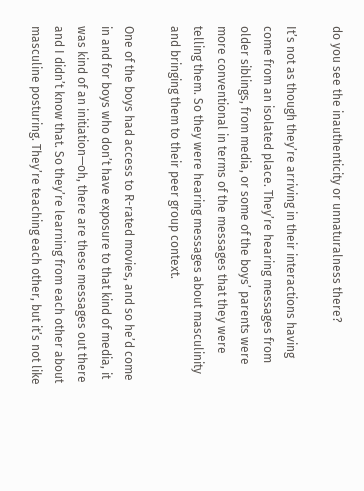do you see the inauthenticity or unnaturalness there?

It’s not as though they’re arriving in their interactions having come from an isolated place. They’re hearing messages from older siblings, from media, or some of the boys’ parents were more conventional in terms of the messages that they were telling them. So they were hearing messages about masculinity and bringing them to their peer group context.

One of the boys had access to R-rated movies, and so he’d come in and for boys who don’t have exposure to that kind of media, it was kind of an initiation—oh, there are these messages out there and I didn’t know that. So they’re learning from each other about masculine posturing. They’re teaching each other, but it’s not like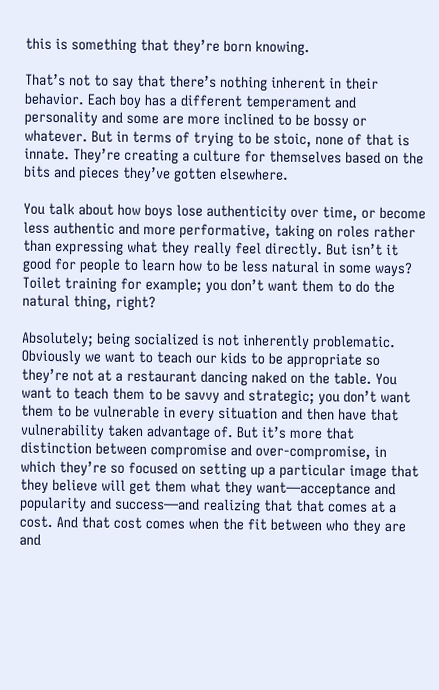this is something that they’re born knowing.

That’s not to say that there’s nothing inherent in their behavior. Each boy has a different temperament and personality and some are more inclined to be bossy or whatever. But in terms of trying to be stoic, none of that is innate. They’re creating a culture for themselves based on the bits and pieces they’ve gotten elsewhere.

You talk about how boys lose authenticity over time, or become less authentic and more performative, taking on roles rather than expressing what they really feel directly. But isn’t it good for people to learn how to be less natural in some ways? Toilet training for example; you don’t want them to do the natural thing, right?

Absolutely; being socialized is not inherently problematic. Obviously we want to teach our kids to be appropriate so they’re not at a restaurant dancing naked on the table. You want to teach them to be savvy and strategic; you don’t want them to be vulnerable in every situation and then have that vulnerability taken advantage of. But it’s more that distinction between compromise and over-compromise, in which they’re so focused on setting up a particular image that they believe will get them what they want—acceptance and popularity and success—and realizing that that comes at a cost. And that cost comes when the fit between who they are and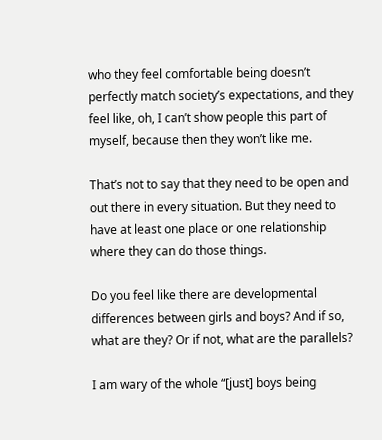who they feel comfortable being doesn’t perfectly match society’s expectations, and they feel like, oh, I can’t show people this part of myself, because then they won’t like me.

That’s not to say that they need to be open and out there in every situation. But they need to have at least one place or one relationship where they can do those things.

Do you feel like there are developmental differences between girls and boys? And if so, what are they? Or if not, what are the parallels?

I am wary of the whole “[just] boys being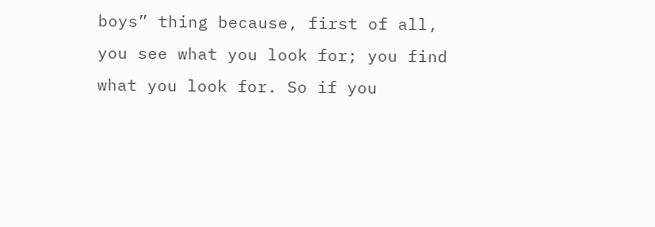boys” thing because, first of all, you see what you look for; you find what you look for. So if you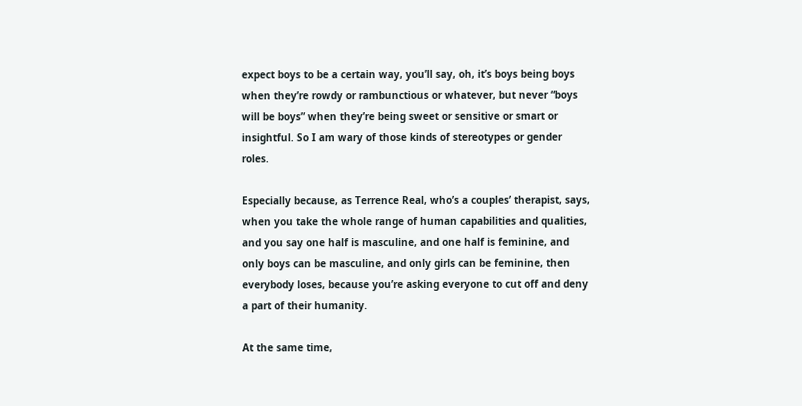expect boys to be a certain way, you’ll say, oh, it’s boys being boys when they’re rowdy or rambunctious or whatever, but never “boys will be boys” when they’re being sweet or sensitive or smart or insightful. So I am wary of those kinds of stereotypes or gender roles.

Especially because, as Terrence Real, who’s a couples’ therapist, says, when you take the whole range of human capabilities and qualities, and you say one half is masculine, and one half is feminine, and only boys can be masculine, and only girls can be feminine, then everybody loses, because you’re asking everyone to cut off and deny a part of their humanity.

At the same time,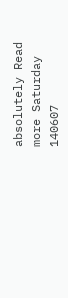absolutely Read more Saturday 140607